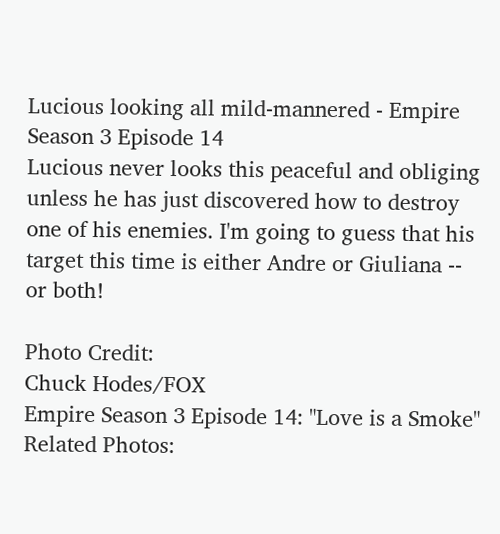Lucious looking all mild-mannered - Empire Season 3 Episode 14
Lucious never looks this peaceful and obliging unless he has just discovered how to destroy one of his enemies. I'm going to guess that his target this time is either Andre or Giuliana -- or both!

Photo Credit:
Chuck Hodes/FOX
Empire Season 3 Episode 14: "Love is a Smoke"
Related Photos: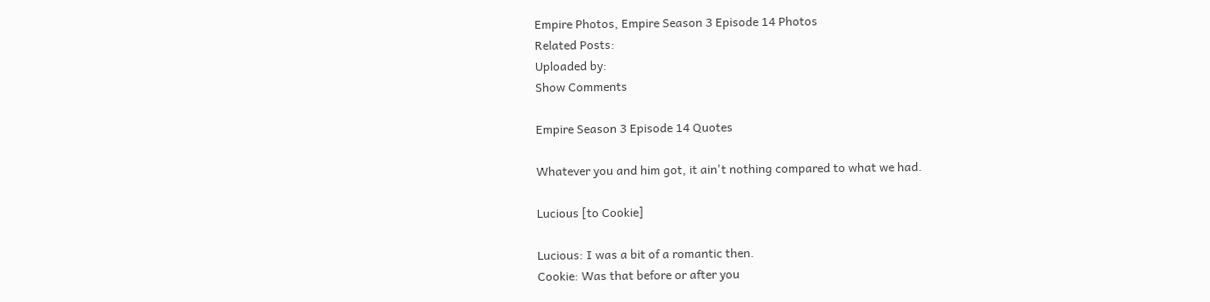Empire Photos, Empire Season 3 Episode 14 Photos
Related Posts:
Uploaded by:
Show Comments

Empire Season 3 Episode 14 Quotes

Whatever you and him got, it ain't nothing compared to what we had.

Lucious [to Cookie]

Lucious: I was a bit of a romantic then.
Cookie: Was that before or after you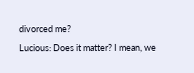divorced me?
Lucious: Does it matter? I mean, we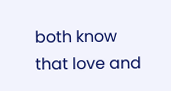both know that love and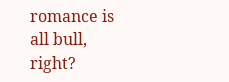romance is all bull, right?